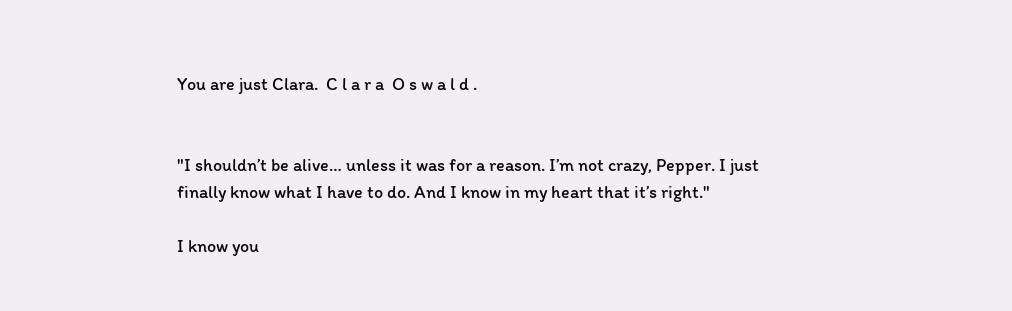You are just Clara.  C l a r a  O s w a l d .


"I shouldn’t be alive… unless it was for a reason. I’m not crazy, Pepper. I just finally know what I have to do. And I know in my heart that it’s right."

I know you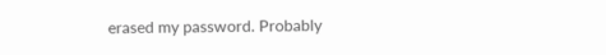erased my password. Probably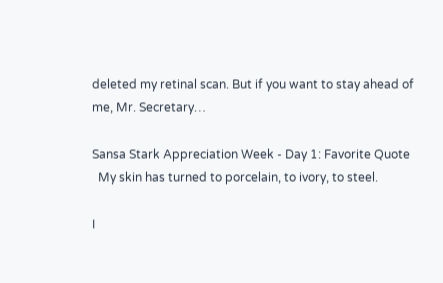deleted my retinal scan. But if you want to stay ahead of me, Mr. Secretary…

Sansa Stark Appreciation Week - Day 1: Favorite Quote
  My skin has turned to porcelain, to ivory, to steel.

I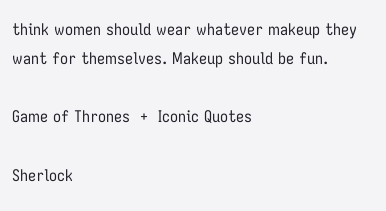think women should wear whatever makeup they want for themselves. Makeup should be fun.

Game of Thrones  +  Iconic Quotes

Sherlock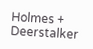Holmes + Deerstalker